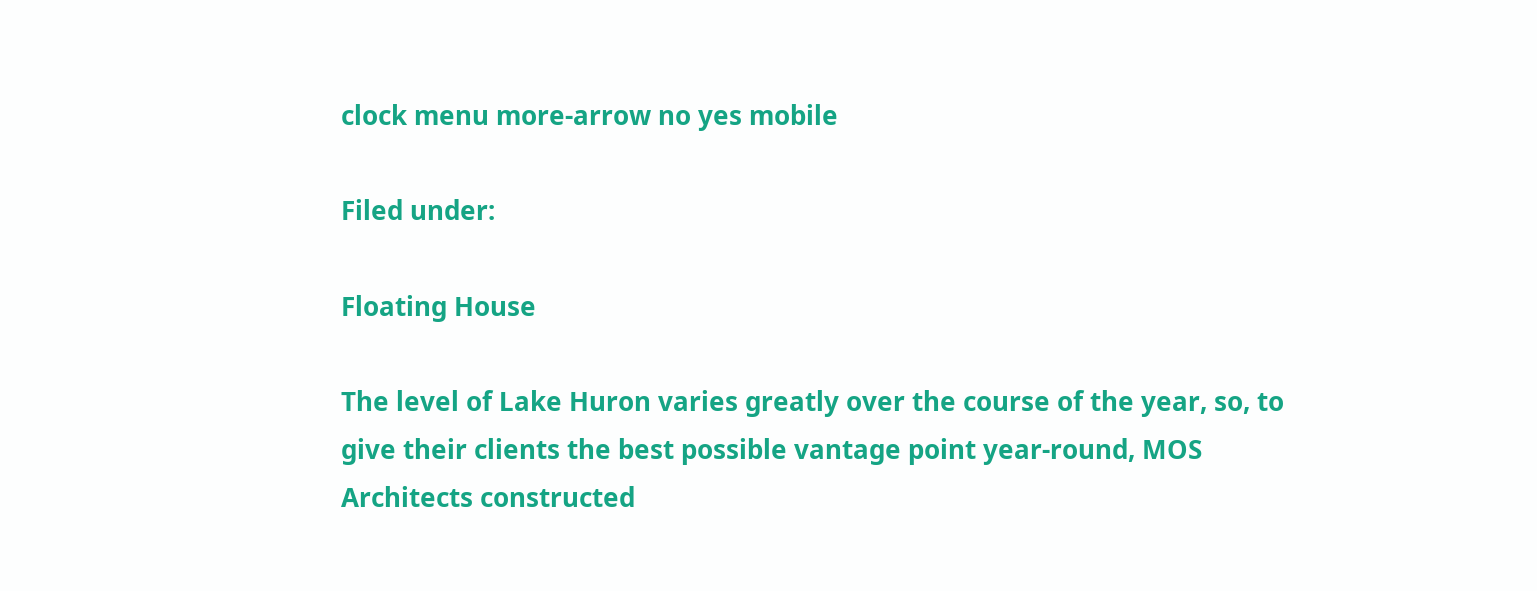clock menu more-arrow no yes mobile

Filed under:

Floating House

The level of Lake Huron varies greatly over the course of the year, so, to give their clients the best possible vantage point year-round, MOS Architects constructed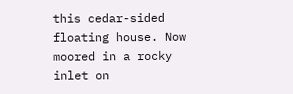this cedar-sided floating house. Now moored in a rocky inlet on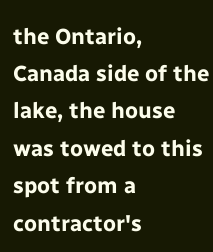the Ontario, Canada side of the lake, the house was towed to this spot from a contractor's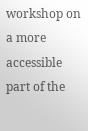workshop on a more accessible part of the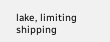lake, limiting shipping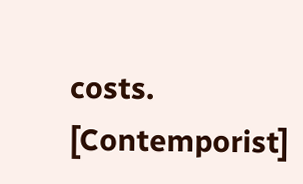costs. [Contemporist]